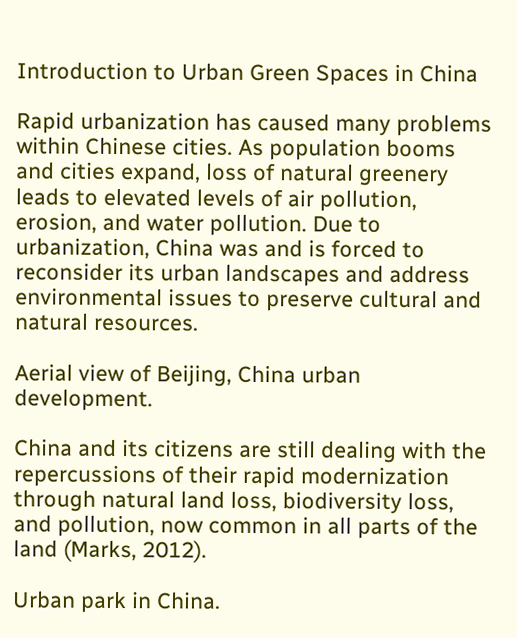Introduction to Urban Green Spaces in China

Rapid urbanization has caused many problems within Chinese cities. As population booms and cities expand, loss of natural greenery leads to elevated levels of air pollution, erosion, and water pollution. Due to urbanization, China was and is forced to reconsider its urban landscapes and address environmental issues to preserve cultural and natural resources.

Aerial view of Beijing, China urban development.

China and its citizens are still dealing with the repercussions of their rapid modernization through natural land loss, biodiversity loss, and pollution, now common in all parts of the land (Marks, 2012).

Urban park in China.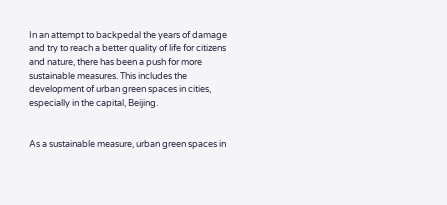In an attempt to backpedal the years of damage and try to reach a better quality of life for citizens and nature, there has been a push for more sustainable measures. This includes the development of urban green spaces in cities, especially in the capital, Beijing.


As a sustainable measure, urban green spaces in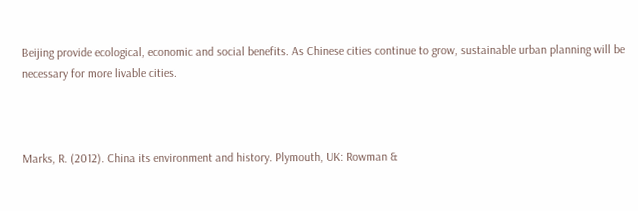Beijing provide ecological, economic and social benefits. As Chinese cities continue to grow, sustainable urban planning will be necessary for more livable cities.



Marks, R. (2012). China its environment and history. Plymouth, UK: Rowman &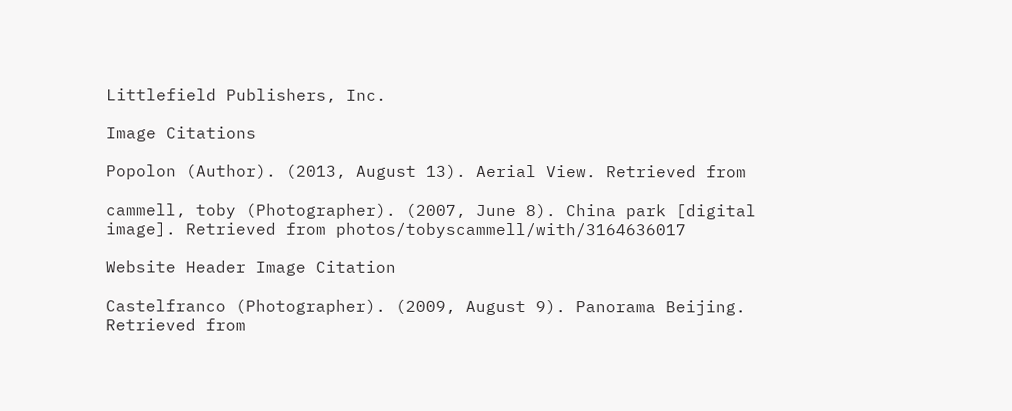Littlefield Publishers, Inc.

Image Citations

Popolon (Author). (2013, August 13). Aerial View. Retrieved from

cammell, toby (Photographer). (2007, June 8). China park [digital image]. Retrieved from photos/tobyscammell/with/3164636017

Website Header Image Citation

Castelfranco (Photographer). (2009, August 9). Panorama Beijing. Retrieved from